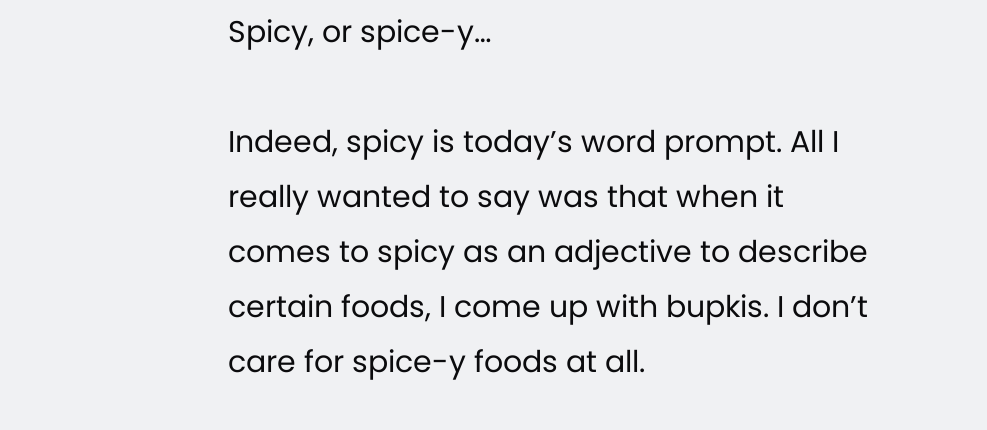Spicy, or spice-y…

Indeed, spicy is today’s word prompt. All I really wanted to say was that when it comes to spicy as an adjective to describe certain foods, I come up with bupkis. I don’t care for spice-y foods at all.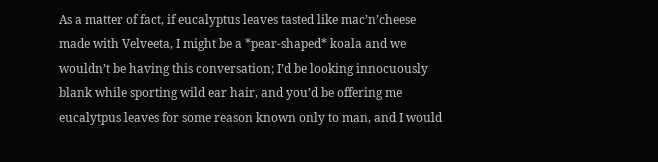As a matter of fact, if eucalyptus leaves tasted like mac’n’cheese made with Velveeta, I might be a *pear-shaped* koala and we wouldn’t be having this conversation; I’d be looking innocuously blank while sporting wild ear hair, and you’d be offering me eucalytpus leaves for some reason known only to man, and I would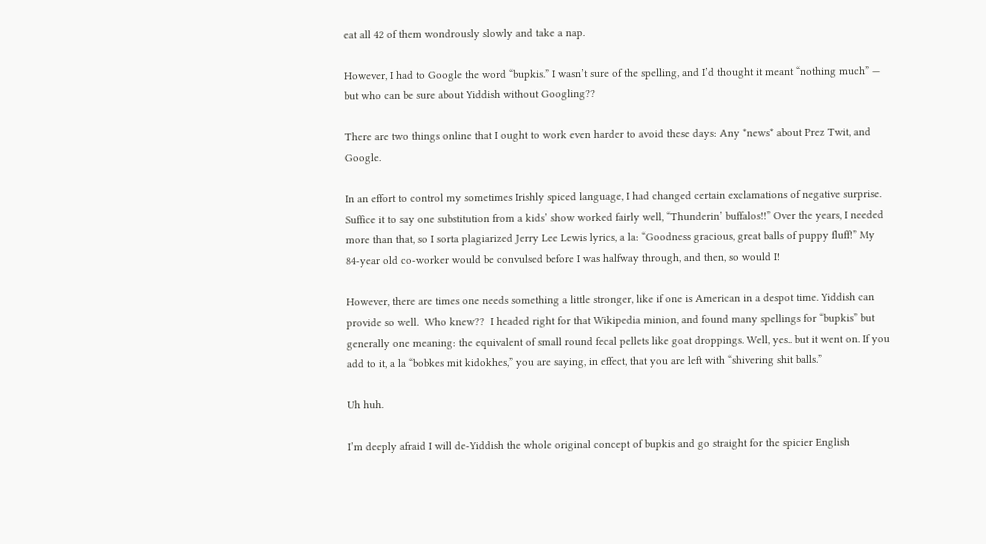eat all 42 of them wondrously slowly and take a nap.

However, I had to Google the word “bupkis.” I wasn’t sure of the spelling, and I’d thought it meant “nothing much” — but who can be sure about Yiddish without Googling??

There are two things online that I ought to work even harder to avoid these days: Any *news* about Prez Twit, and Google.

In an effort to control my sometimes Irishly spiced language, I had changed certain exclamations of negative surprise. Suffice it to say one substitution from a kids’ show worked fairly well, “Thunderin’ buffalos!!” Over the years, I needed more than that, so I sorta plagiarized Jerry Lee Lewis lyrics, a la: “Goodness gracious, great balls of puppy fluff!” My 84-year old co-worker would be convulsed before I was halfway through, and then, so would I!

However, there are times one needs something a little stronger, like if one is American in a despot time. Yiddish can provide so well.  Who knew??  I headed right for that Wikipedia minion, and found many spellings for “bupkis” but generally one meaning: the equivalent of small round fecal pellets like goat droppings. Well, yes.. but it went on. If you add to it, a la “bobkes mit kidokhes,” you are saying, in effect, that you are left with “shivering shit balls.”

Uh huh.

I’m deeply afraid I will de-Yiddish the whole original concept of bupkis and go straight for the spicier English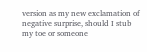version as my new exclamation of negative surprise, should I stub my toe or someone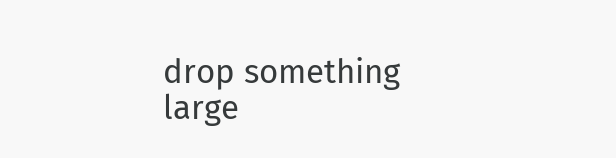drop something large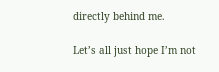directly behind me.

Let’s all just hope I’m not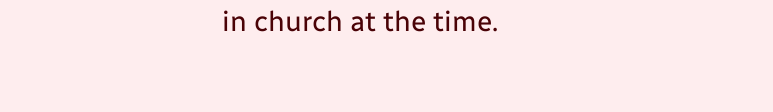in church at the time.